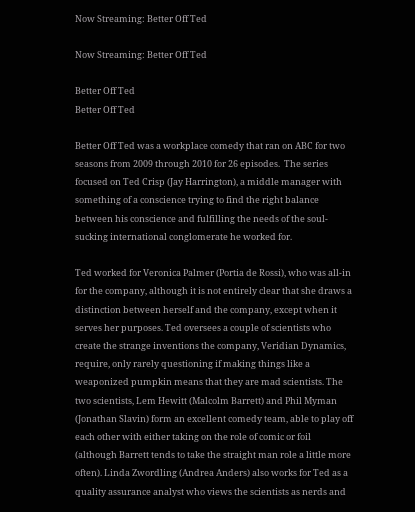Now Streaming: Better Off Ted

Now Streaming: Better Off Ted

Better Off Ted
Better Off Ted

Better Off Ted was a workplace comedy that ran on ABC for two seasons from 2009 through 2010 for 26 episodes.  The series focused on Ted Crisp (Jay Harrington), a middle manager with something of a conscience trying to find the right balance between his conscience and fulfilling the needs of the soul-sucking international conglomerate he worked for.

Ted worked for Veronica Palmer (Portia de Rossi), who was all-in for the company, although it is not entirely clear that she draws a distinction between herself and the company, except when it serves her purposes. Ted oversees a couple of scientists who create the strange inventions the company, Veridian Dynamics, require, only rarely questioning if making things like a weaponized pumpkin means that they are mad scientists. The two scientists, Lem Hewitt (Malcolm Barrett) and Phil Myman (Jonathan Slavin) form an excellent comedy team, able to play off each other with either taking on the role of comic or foil (although Barrett tends to take the straight man role a little more often). Linda Zwordling (Andrea Anders) also works for Ted as a quality assurance analyst who views the scientists as nerds and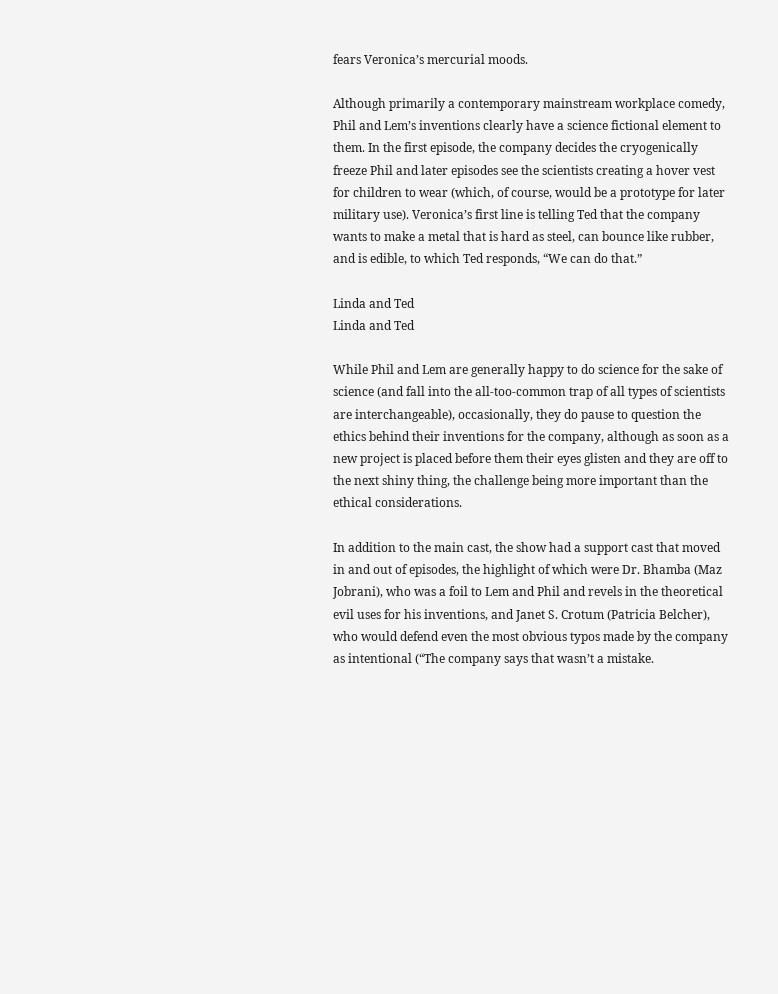fears Veronica’s mercurial moods.

Although primarily a contemporary mainstream workplace comedy, Phil and Lem’s inventions clearly have a science fictional element to them. In the first episode, the company decides the cryogenically freeze Phil and later episodes see the scientists creating a hover vest for children to wear (which, of course, would be a prototype for later military use). Veronica’s first line is telling Ted that the company wants to make a metal that is hard as steel, can bounce like rubber, and is edible, to which Ted responds, “We can do that.”

Linda and Ted
Linda and Ted

While Phil and Lem are generally happy to do science for the sake of science (and fall into the all-too-common trap of all types of scientists are interchangeable), occasionally, they do pause to question the ethics behind their inventions for the company, although as soon as a new project is placed before them their eyes glisten and they are off to the next shiny thing, the challenge being more important than the ethical considerations.

In addition to the main cast, the show had a support cast that moved in and out of episodes, the highlight of which were Dr. Bhamba (Maz Jobrani), who was a foil to Lem and Phil and revels in the theoretical evil uses for his inventions, and Janet S. Crotum (Patricia Belcher), who would defend even the most obvious typos made by the company as intentional (“The company says that wasn’t a mistake.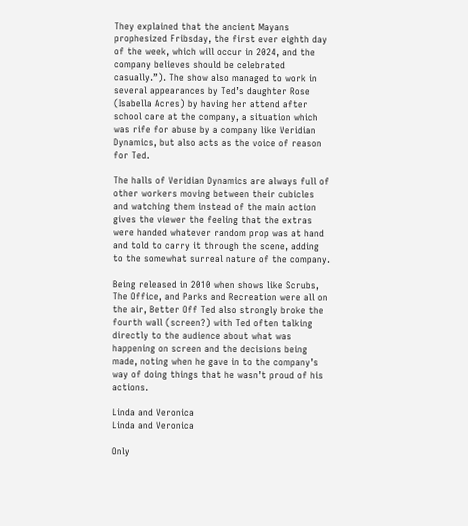They explained that the ancient Mayans prophesized Fribsday, the first ever eighth day of the week, which will occur in 2024, and the company believes should be celebrated casually.”). The show also managed to work in several appearances by Ted’s daughter Rose (Isabella Acres) by having her attend after school care at the company, a situation which was rife for abuse by a company like Veridian Dynamics, but also acts as the voice of reason for Ted.

The halls of Veridian Dynamics are always full of other workers moving between their cubicles and watching them instead of the main action gives the viewer the feeling that the extras were handed whatever random prop was at hand and told to carry it through the scene, adding to the somewhat surreal nature of the company.

Being released in 2010 when shows like Scrubs, The Office, and Parks and Recreation were all on the air, Better Off Ted also strongly broke the fourth wall (screen?) with Ted often talking directly to the audience about what was happening on screen and the decisions being made, noting when he gave in to the company’s way of doing things that he wasn’t proud of his actions.

Linda and Veronica
Linda and Veronica

Only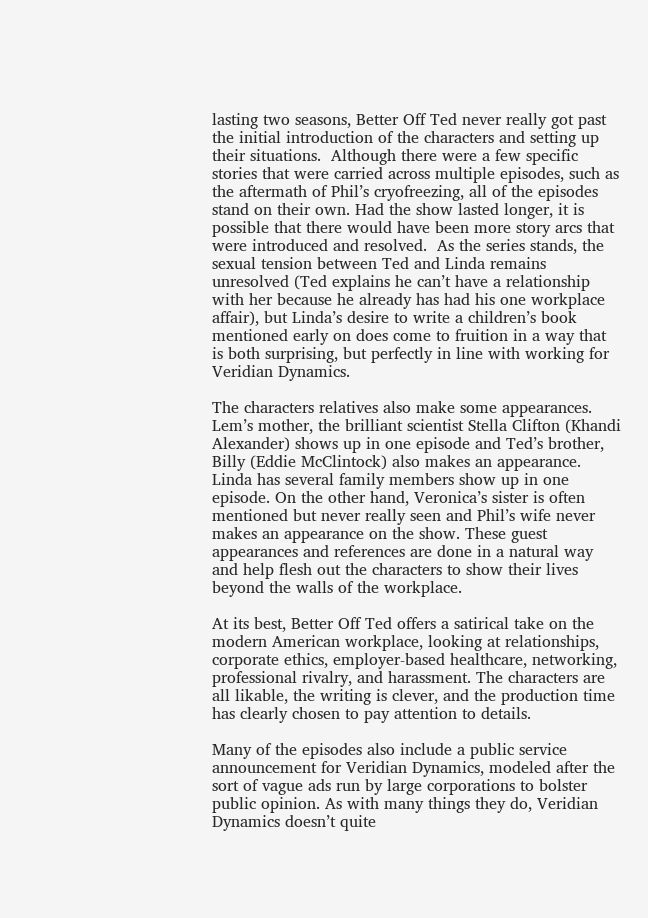lasting two seasons, Better Off Ted never really got past the initial introduction of the characters and setting up their situations.  Although there were a few specific stories that were carried across multiple episodes, such as the aftermath of Phil’s cryofreezing, all of the episodes stand on their own. Had the show lasted longer, it is possible that there would have been more story arcs that were introduced and resolved.  As the series stands, the sexual tension between Ted and Linda remains unresolved (Ted explains he can’t have a relationship with her because he already has had his one workplace affair), but Linda’s desire to write a children’s book mentioned early on does come to fruition in a way that is both surprising, but perfectly in line with working for Veridian Dynamics.

The characters relatives also make some appearances. Lem’s mother, the brilliant scientist Stella Clifton (Khandi Alexander) shows up in one episode and Ted’s brother, Billy (Eddie McClintock) also makes an appearance.  Linda has several family members show up in one episode. On the other hand, Veronica’s sister is often mentioned but never really seen and Phil’s wife never makes an appearance on the show. These guest appearances and references are done in a natural way and help flesh out the characters to show their lives beyond the walls of the workplace.

At its best, Better Off Ted offers a satirical take on the modern American workplace, looking at relationships, corporate ethics, employer-based healthcare, networking, professional rivalry, and harassment. The characters are all likable, the writing is clever, and the production time has clearly chosen to pay attention to details.

Many of the episodes also include a public service announcement for Veridian Dynamics, modeled after the sort of vague ads run by large corporations to bolster public opinion. As with many things they do, Veridian Dynamics doesn’t quite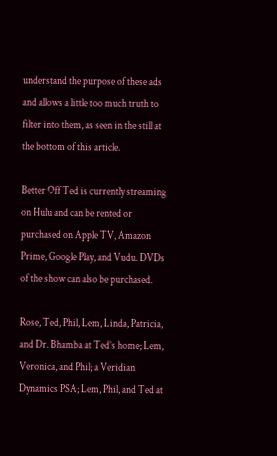understand the purpose of these ads and allows a little too much truth to filter into them, as seen in the still at the bottom of this article.

Better Off Ted is currently streaming on Hulu and can be rented or purchased on Apple TV, Amazon Prime, Google Play, and Vudu. DVDs of the show can also be purchased.

Rose, Ted, Phil, Lem, Linda, Patricia, and Dr. Bhamba at Ted’s home; Lem, Veronica, and Phil; a Veridian Dynamics PSA; Lem, Phil, and Ted at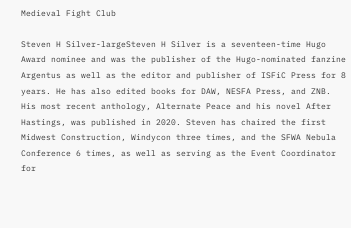Medieval Fight Club

Steven H Silver-largeSteven H Silver is a seventeen-time Hugo Award nominee and was the publisher of the Hugo-nominated fanzine Argentus as well as the editor and publisher of ISFiC Press for 8 years. He has also edited books for DAW, NESFA Press, and ZNB. His most recent anthology, Alternate Peace and his novel After Hastings, was published in 2020. Steven has chaired the first Midwest Construction, Windycon three times, and the SFWA Nebula Conference 6 times, as well as serving as the Event Coordinator for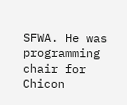SFWA. He was programming chair for Chicon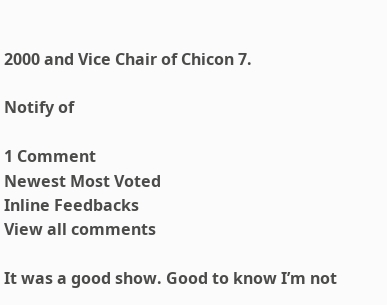2000 and Vice Chair of Chicon 7.

Notify of

1 Comment
Newest Most Voted
Inline Feedbacks
View all comments

It was a good show. Good to know I’m not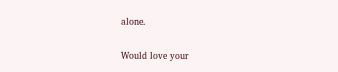alone.

Would love your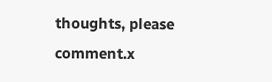thoughts, please comment.x